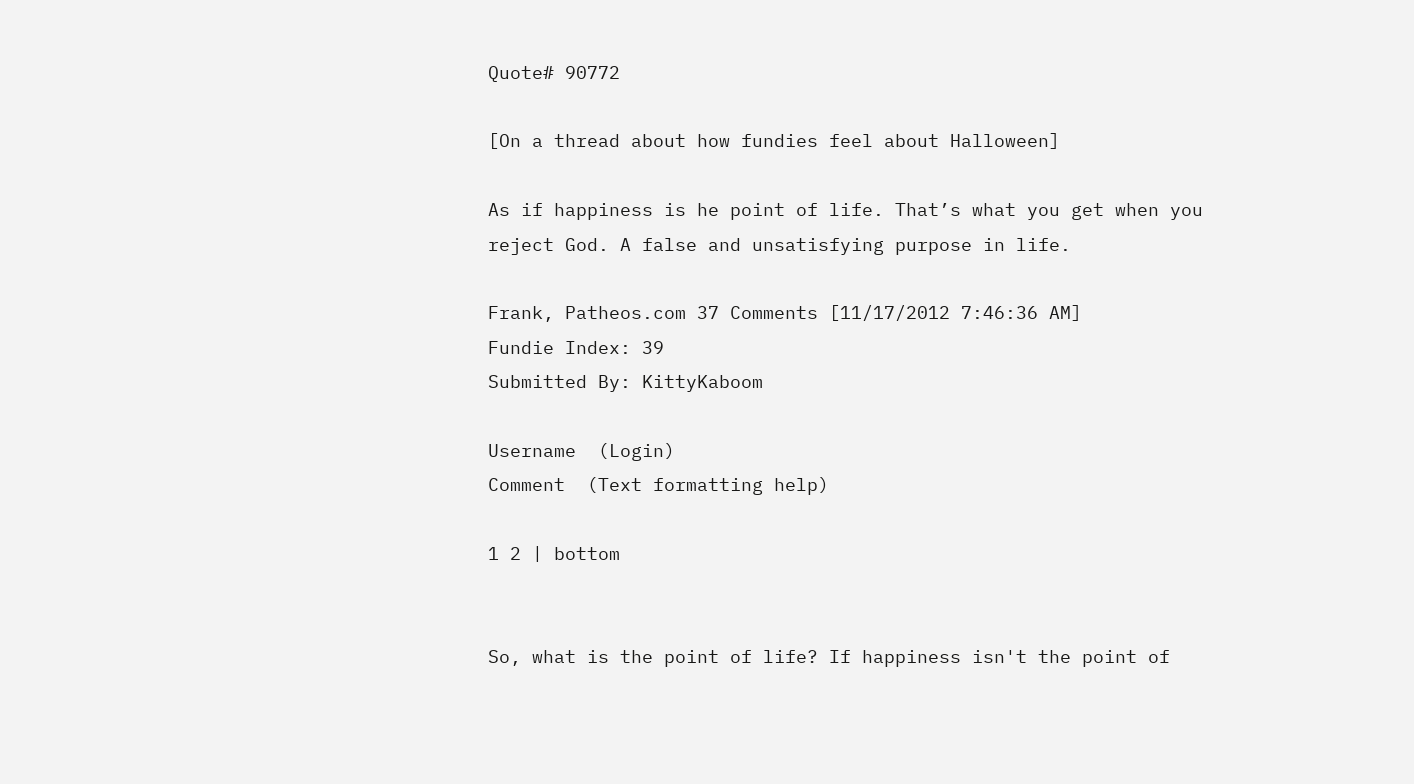Quote# 90772

[On a thread about how fundies feel about Halloween]

As if happiness is he point of life. That’s what you get when you reject God. A false and unsatisfying purpose in life.

Frank, Patheos.com 37 Comments [11/17/2012 7:46:36 AM]
Fundie Index: 39
Submitted By: KittyKaboom

Username  (Login)
Comment  (Text formatting help)

1 2 | bottom


So, what is the point of life? If happiness isn't the point of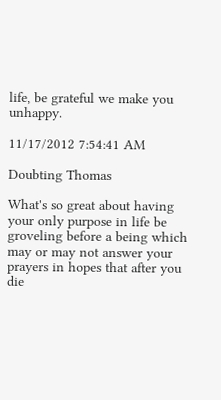life, be grateful we make you unhappy.

11/17/2012 7:54:41 AM

Doubting Thomas

What's so great about having your only purpose in life be groveling before a being which may or may not answer your prayers in hopes that after you die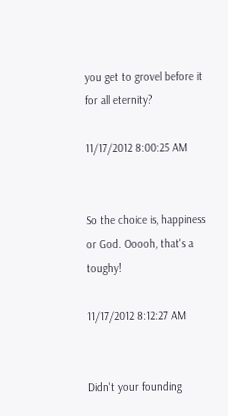you get to grovel before it for all eternity?

11/17/2012 8:00:25 AM


So the choice is, happiness or God. Ooooh, that's a toughy!

11/17/2012 8:12:27 AM


Didn't your founding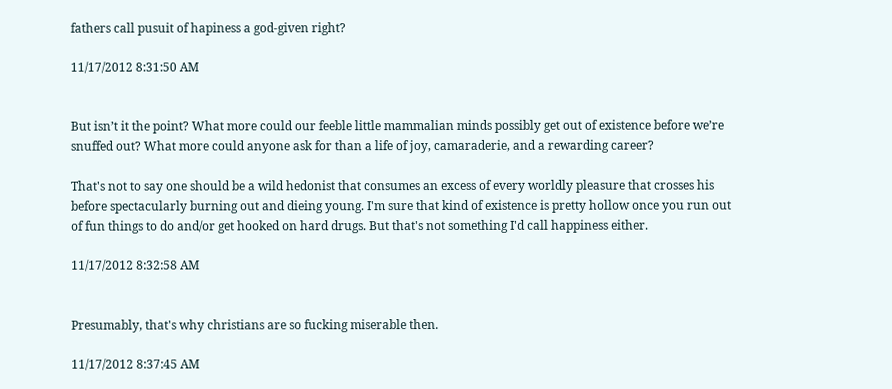fathers call pusuit of hapiness a god-given right?

11/17/2012 8:31:50 AM


But isn’t it the point? What more could our feeble little mammalian minds possibly get out of existence before we’re snuffed out? What more could anyone ask for than a life of joy, camaraderie, and a rewarding career?

That's not to say one should be a wild hedonist that consumes an excess of every worldly pleasure that crosses his before spectacularly burning out and dieing young. I'm sure that kind of existence is pretty hollow once you run out of fun things to do and/or get hooked on hard drugs. But that's not something I'd call happiness either.

11/17/2012 8:32:58 AM


Presumably, that's why christians are so fucking miserable then.

11/17/2012 8:37:45 AM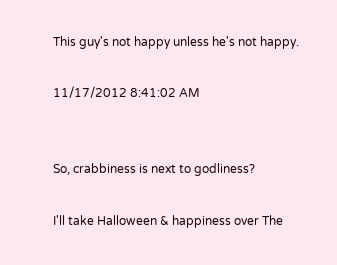This guy's not happy unless he's not happy.

11/17/2012 8:41:02 AM


So, crabbiness is next to godliness?

I'll take Halloween & happiness over The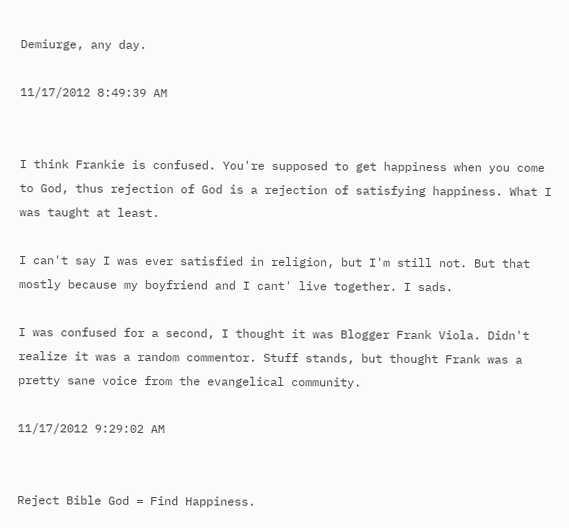Demiurge, any day.

11/17/2012 8:49:39 AM


I think Frankie is confused. You're supposed to get happiness when you come to God, thus rejection of God is a rejection of satisfying happiness. What I was taught at least.

I can't say I was ever satisfied in religion, but I'm still not. But that mostly because my boyfriend and I cant' live together. I sads.

I was confused for a second, I thought it was Blogger Frank Viola. Didn't realize it was a random commentor. Stuff stands, but thought Frank was a pretty sane voice from the evangelical community.

11/17/2012 9:29:02 AM


Reject Bible God = Find Happiness.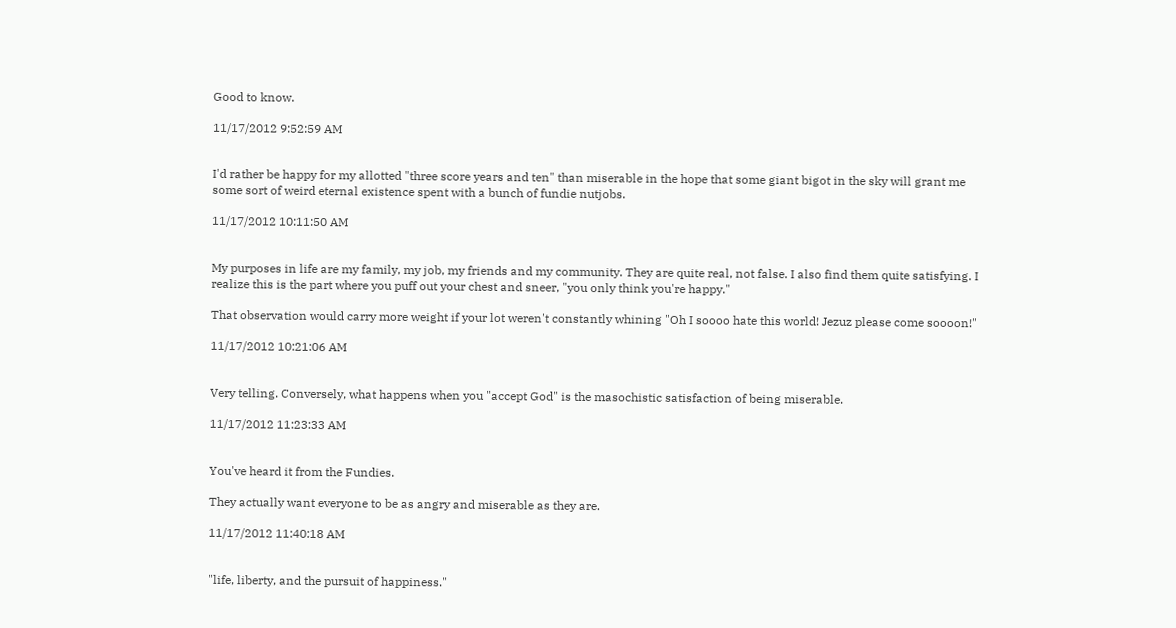Good to know.

11/17/2012 9:52:59 AM


I'd rather be happy for my allotted "three score years and ten" than miserable in the hope that some giant bigot in the sky will grant me some sort of weird eternal existence spent with a bunch of fundie nutjobs.

11/17/2012 10:11:50 AM


My purposes in life are my family, my job, my friends and my community. They are quite real, not false. I also find them quite satisfying. I realize this is the part where you puff out your chest and sneer, "you only think you're happy."

That observation would carry more weight if your lot weren't constantly whining "Oh I soooo hate this world! Jezuz please come soooon!"

11/17/2012 10:21:06 AM


Very telling. Conversely, what happens when you "accept God" is the masochistic satisfaction of being miserable.

11/17/2012 11:23:33 AM


You've heard it from the Fundies.

They actually want everyone to be as angry and miserable as they are.

11/17/2012 11:40:18 AM


"life, liberty, and the pursuit of happiness."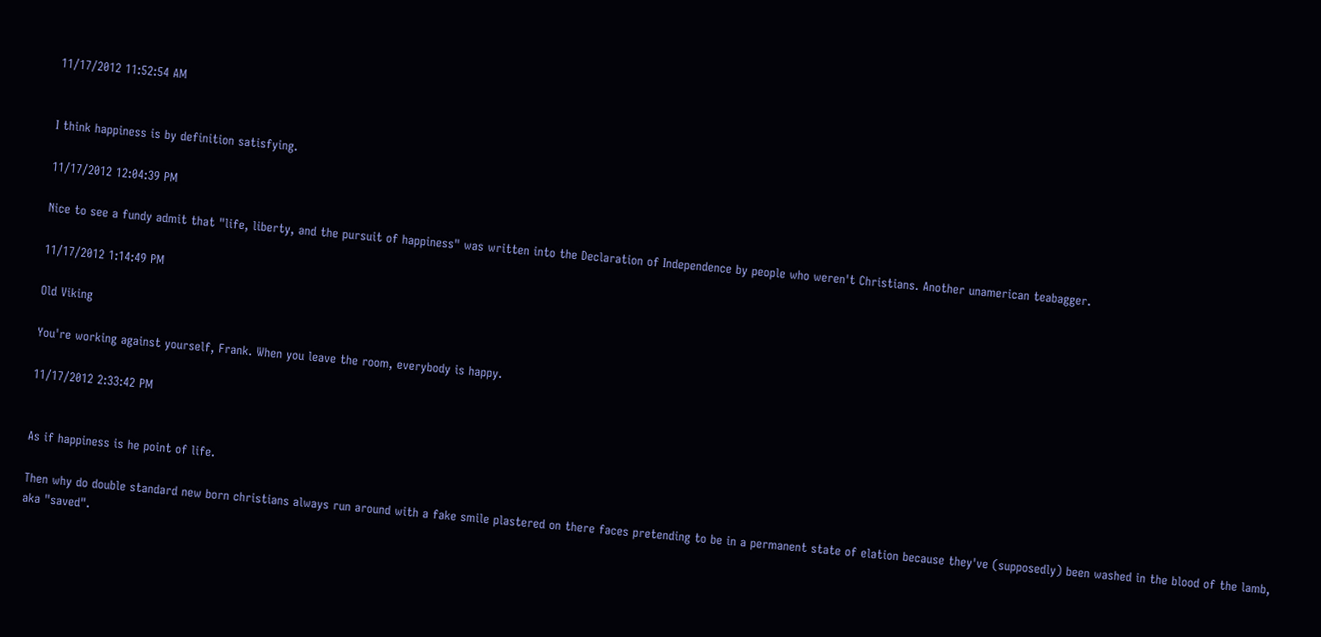11/17/2012 11:52:54 AM


I think happiness is by definition satisfying.

11/17/2012 12:04:39 PM

Nice to see a fundy admit that "life, liberty, and the pursuit of happiness" was written into the Declaration of Independence by people who weren't Christians. Another unamerican teabagger.

11/17/2012 1:14:49 PM

Old Viking

You're working against yourself, Frank. When you leave the room, everybody is happy.

11/17/2012 2:33:42 PM


As if happiness is he point of life.

Then why do double standard new born christians always run around with a fake smile plastered on there faces pretending to be in a permanent state of elation because they've (supposedly) been washed in the blood of the lamb, aka "saved".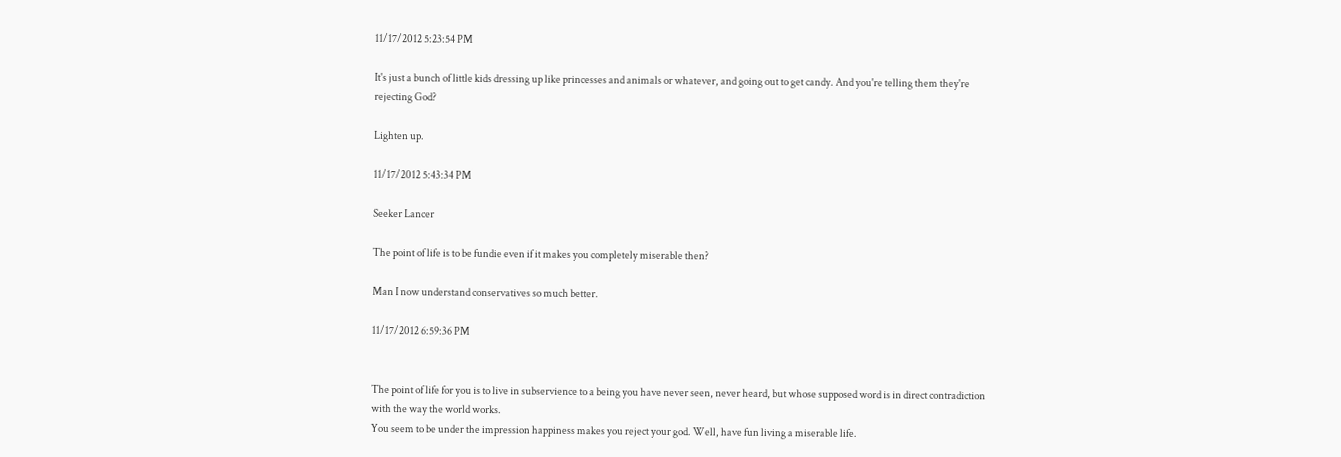11/17/2012 5:23:54 PM

It's just a bunch of little kids dressing up like princesses and animals or whatever, and going out to get candy. And you're telling them they're rejecting God?

Lighten up.

11/17/2012 5:43:34 PM

Seeker Lancer

The point of life is to be fundie even if it makes you completely miserable then?

Man I now understand conservatives so much better.

11/17/2012 6:59:36 PM


The point of life for you is to live in subservience to a being you have never seen, never heard, but whose supposed word is in direct contradiction with the way the world works.
You seem to be under the impression happiness makes you reject your god. Well, have fun living a miserable life.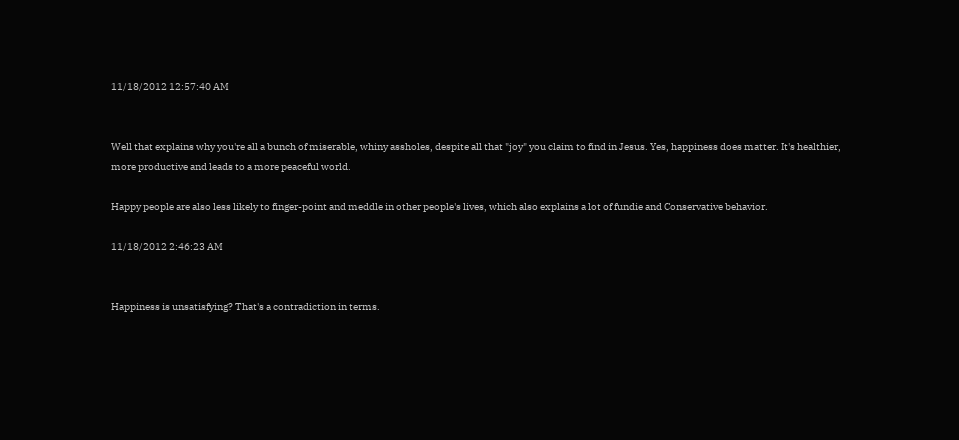11/18/2012 12:57:40 AM


Well that explains why you're all a bunch of miserable, whiny assholes, despite all that "joy" you claim to find in Jesus. Yes, happiness does matter. It's healthier, more productive and leads to a more peaceful world.

Happy people are also less likely to finger-point and meddle in other people's lives, which also explains a lot of fundie and Conservative behavior.

11/18/2012 2:46:23 AM


Happiness is unsatisfying? That's a contradiction in terms.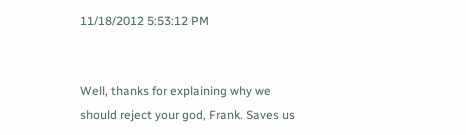11/18/2012 5:53:12 PM


Well, thanks for explaining why we should reject your god, Frank. Saves us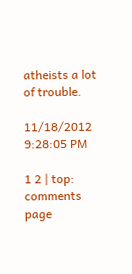atheists a lot of trouble.

11/18/2012 9:28:05 PM

1 2 | top: comments page